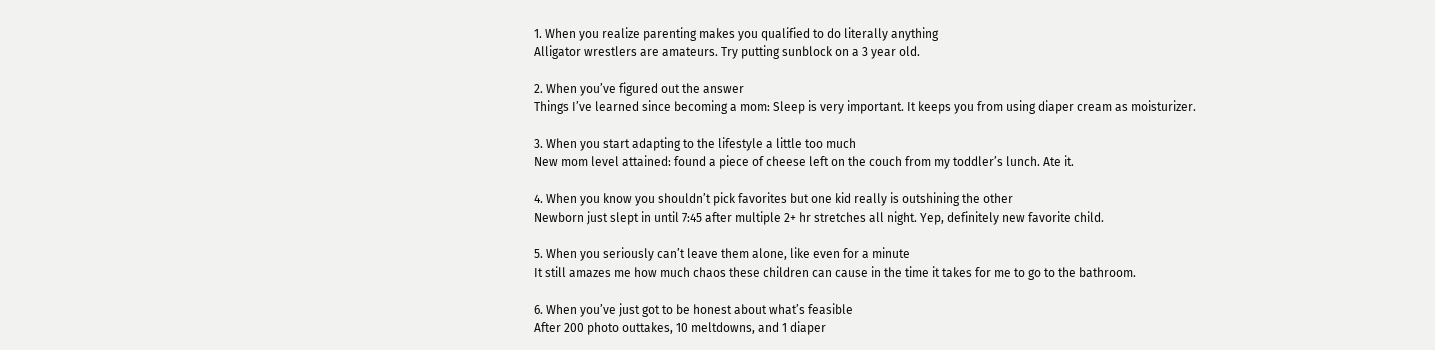1. When you realize parenting makes you qualified to do literally anything
Alligator wrestlers are amateurs. Try putting sunblock on a 3 year old.

2. When you’ve figured out the answer
Things I’ve learned since becoming a mom: Sleep is very important. It keeps you from using diaper cream as moisturizer.

3. When you start adapting to the lifestyle a little too much
New mom level attained: found a piece of cheese left on the couch from my toddler’s lunch. Ate it.

4. When you know you shouldn’t pick favorites but one kid really is outshining the other
Newborn just slept in until 7:45 after multiple 2+ hr stretches all night. Yep, definitely new favorite child.

5. When you seriously can’t leave them alone, like even for a minute
It still amazes me how much chaos these children can cause in the time it takes for me to go to the bathroom.

6. When you’ve just got to be honest about what’s feasible
After 200 photo outtakes, 10 meltdowns, and 1 diaper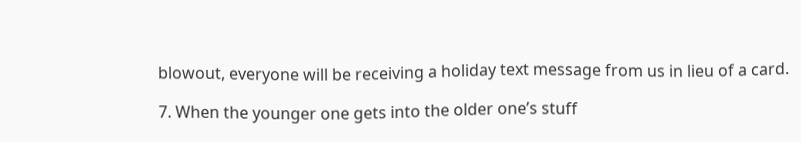blowout, everyone will be receiving a holiday text message from us in lieu of a card.

7. When the younger one gets into the older one’s stuff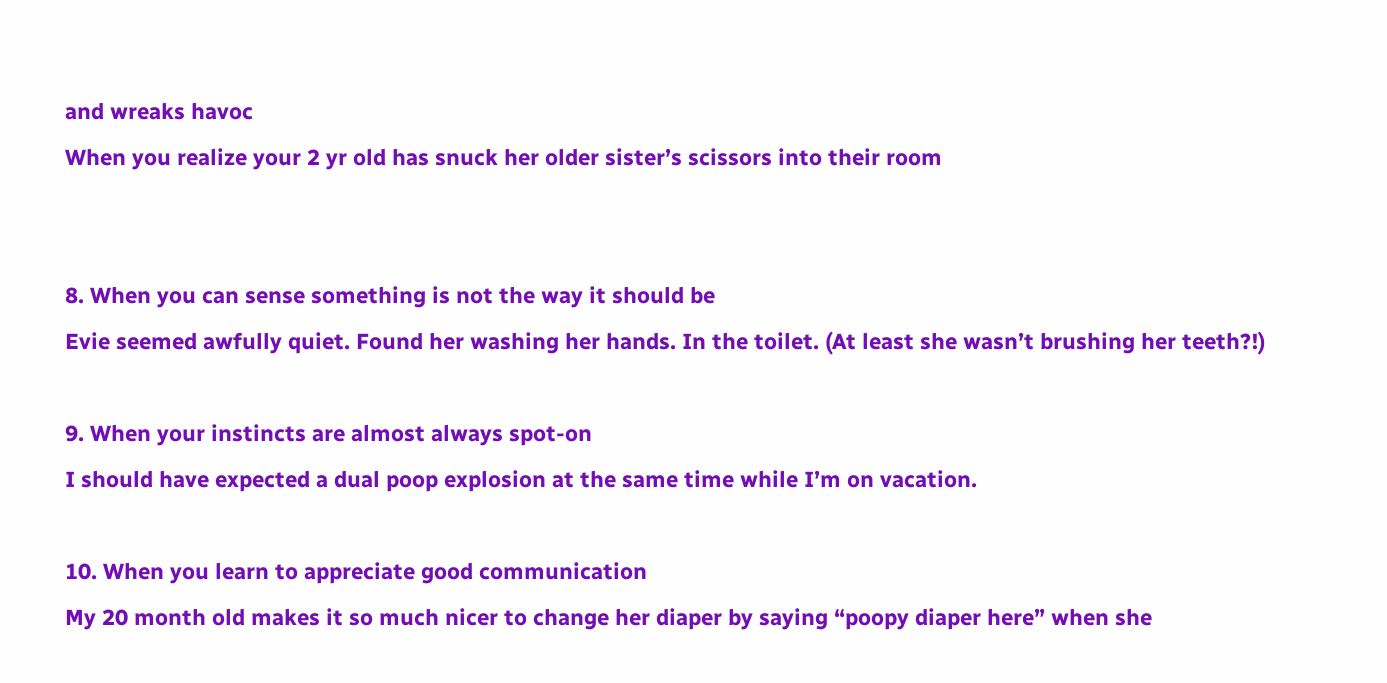and wreaks havoc
When you realize your 2 yr old has snuck her older sister’s scissors into their room


8. When you can sense something is not the way it should be
Evie seemed awfully quiet. Found her washing her hands. In the toilet. (At least she wasn’t brushing her teeth?!)

9. When your instincts are almost always spot-on
I should have expected a dual poop explosion at the same time while I’m on vacation.

10. When you learn to appreciate good communication
My 20 month old makes it so much nicer to change her diaper by saying “poopy diaper here” when she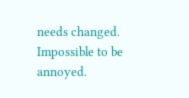needs changed. Impossible to be annoyed.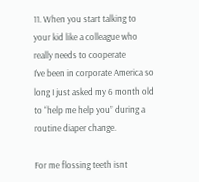11. When you start talking to your kid like a colleague who really needs to cooperate
I’ve been in corporate America so long I just asked my 6 month old to “help me help you” during a routine diaper change.

For me flossing teeth isnt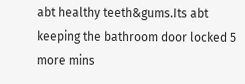abt healthy teeth&gums.Its abt keeping the bathroom door locked 5 more mins